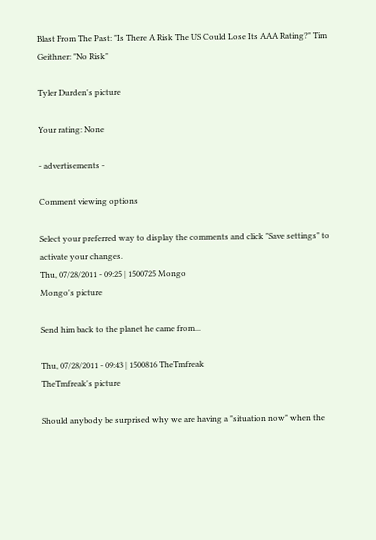Blast From The Past: "Is There A Risk The US Could Lose Its AAA Rating?" Tim Geithner: "No Risk"

Tyler Durden's picture

Your rating: None

- advertisements -

Comment viewing options

Select your preferred way to display the comments and click "Save settings" to activate your changes.
Thu, 07/28/2011 - 09:25 | 1500725 Mongo
Mongo's picture

Send him back to the planet he came from...

Thu, 07/28/2011 - 09:43 | 1500816 TheTmfreak
TheTmfreak's picture

Should anybody be surprised why we are having a "situation now" when the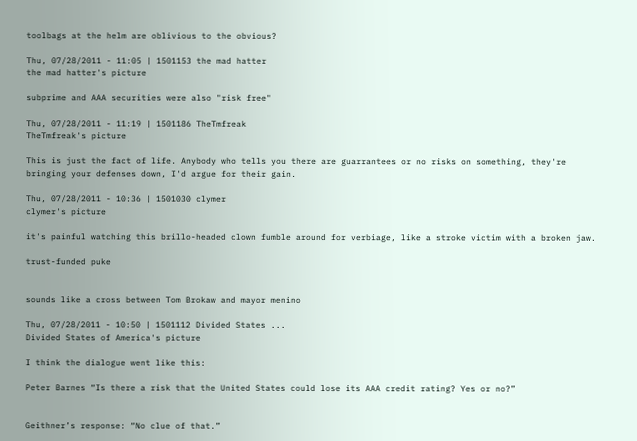toolbags at the helm are oblivious to the obvious?

Thu, 07/28/2011 - 11:05 | 1501153 the mad hatter
the mad hatter's picture

subprime and AAA securities were also "risk free"

Thu, 07/28/2011 - 11:19 | 1501186 TheTmfreak
TheTmfreak's picture

This is just the fact of life. Anybody who tells you there are guarrantees or no risks on something, they're bringing your defenses down, I'd argue for their gain.

Thu, 07/28/2011 - 10:36 | 1501030 clymer
clymer's picture

it's painful watching this brillo-headed clown fumble around for verbiage, like a stroke victim with a broken jaw.

trust-funded puke


sounds like a cross between Tom Brokaw and mayor menino

Thu, 07/28/2011 - 10:50 | 1501112 Divided States ...
Divided States of America's picture

I think the dialogue went like this:

Peter Barnes “Is there a risk that the United States could lose its AAA credit rating? Yes or no?”


Geithner’s response: “No clue of that.”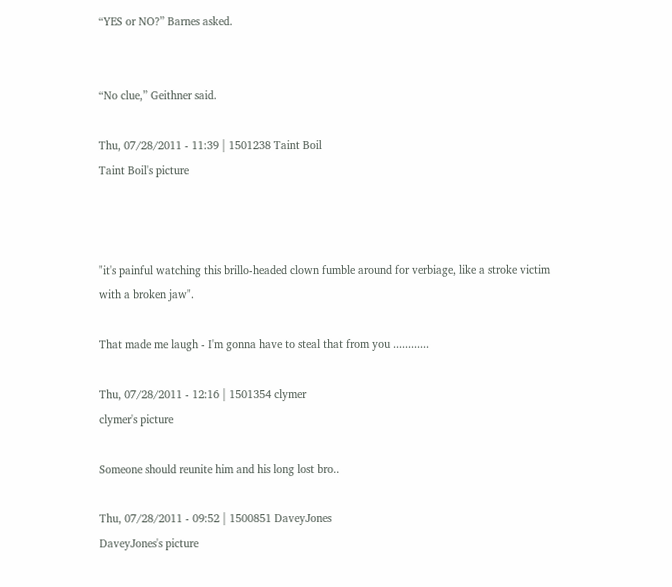“YES or NO?” Barnes asked.


“No clue,” Geithner said.

Thu, 07/28/2011 - 11:39 | 1501238 Taint Boil
Taint Boil's picture



"it's painful watching this brillo-headed clown fumble around for verbiage, like a stroke victim with a broken jaw".

That made me laugh - I'm gonna have to steal that from you ............

Thu, 07/28/2011 - 12:16 | 1501354 clymer
clymer's picture

Someone should reunite him and his long lost bro..

Thu, 07/28/2011 - 09:52 | 1500851 DaveyJones
DaveyJones's picture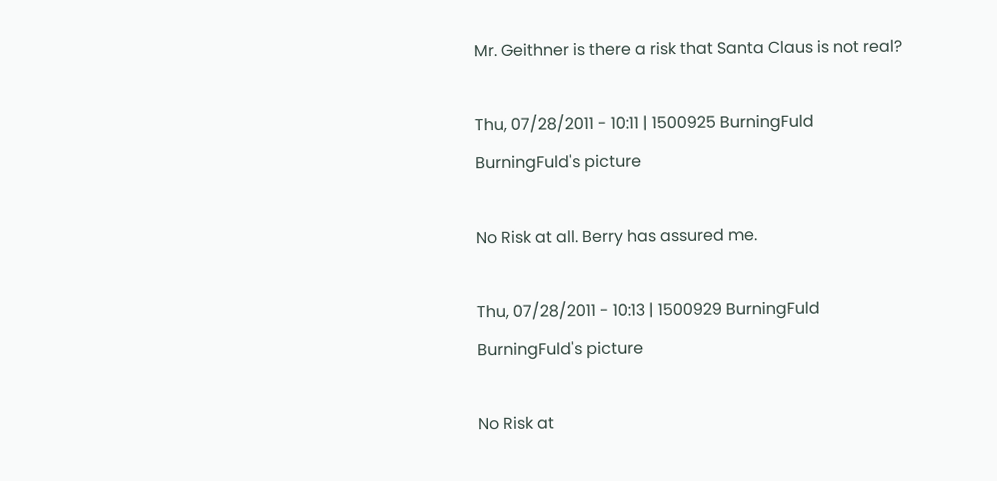Mr. Geithner is there a risk that Santa Claus is not real?

Thu, 07/28/2011 - 10:11 | 1500925 BurningFuld
BurningFuld's picture

No Risk at all. Berry has assured me.

Thu, 07/28/2011 - 10:13 | 1500929 BurningFuld
BurningFuld's picture

No Risk at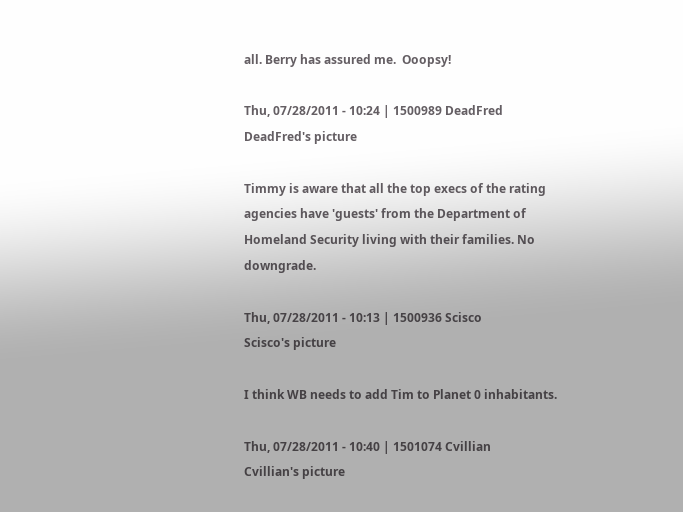all. Berry has assured me.  Ooopsy!

Thu, 07/28/2011 - 10:24 | 1500989 DeadFred
DeadFred's picture

Timmy is aware that all the top execs of the rating agencies have 'guests' from the Department of Homeland Security living with their families. No downgrade.

Thu, 07/28/2011 - 10:13 | 1500936 Scisco
Scisco's picture

I think WB needs to add Tim to Planet 0 inhabitants.

Thu, 07/28/2011 - 10:40 | 1501074 Cvillian
Cvillian's picture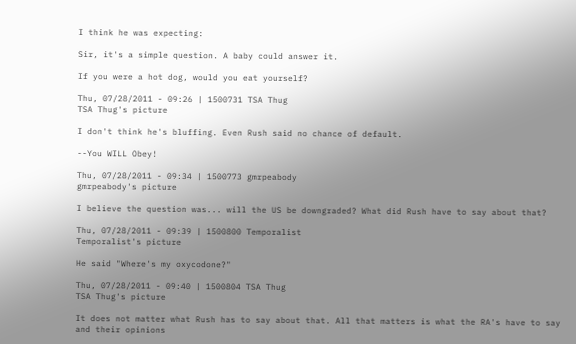I think he was expecting:

Sir, it's a simple question. A baby could answer it.

If you were a hot dog, would you eat yourself?

Thu, 07/28/2011 - 09:26 | 1500731 TSA Thug
TSA Thug's picture

I don't think he's bluffing. Even Rush said no chance of default.

--You WILL Obey!

Thu, 07/28/2011 - 09:34 | 1500773 gmrpeabody
gmrpeabody's picture

I believe the question was... will the US be downgraded? What did Rush have to say about that?

Thu, 07/28/2011 - 09:39 | 1500800 Temporalist
Temporalist's picture

He said "Where's my oxycodone?"

Thu, 07/28/2011 - 09:40 | 1500804 TSA Thug
TSA Thug's picture

It does not matter what Rush has to say about that. All that matters is what the RA's have to say and their opinions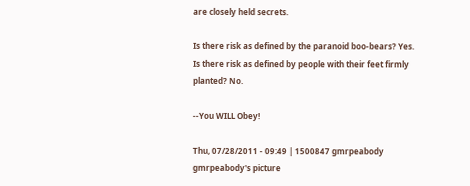are closely held secrets.

Is there risk as defined by the paranoid boo-bears? Yes.
Is there risk as defined by people with their feet firmly planted? No.

--You WILL Obey!

Thu, 07/28/2011 - 09:49 | 1500847 gmrpeabody
gmrpeabody's picture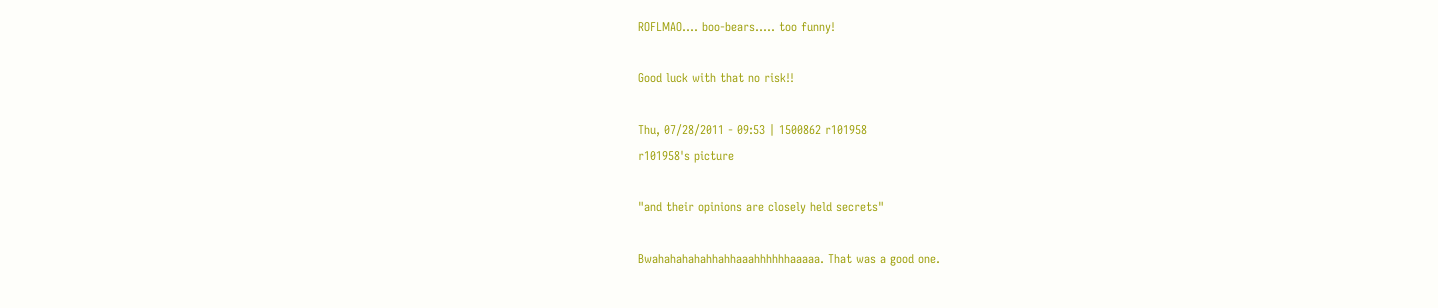ROFLMAO.... boo-bears..... too funny!

Good luck with that no risk!!

Thu, 07/28/2011 - 09:53 | 1500862 r101958
r101958's picture

"and their opinions are closely held secrets"

Bwahahahahahhahhaaahhhhhhaaaaa. That was a good one.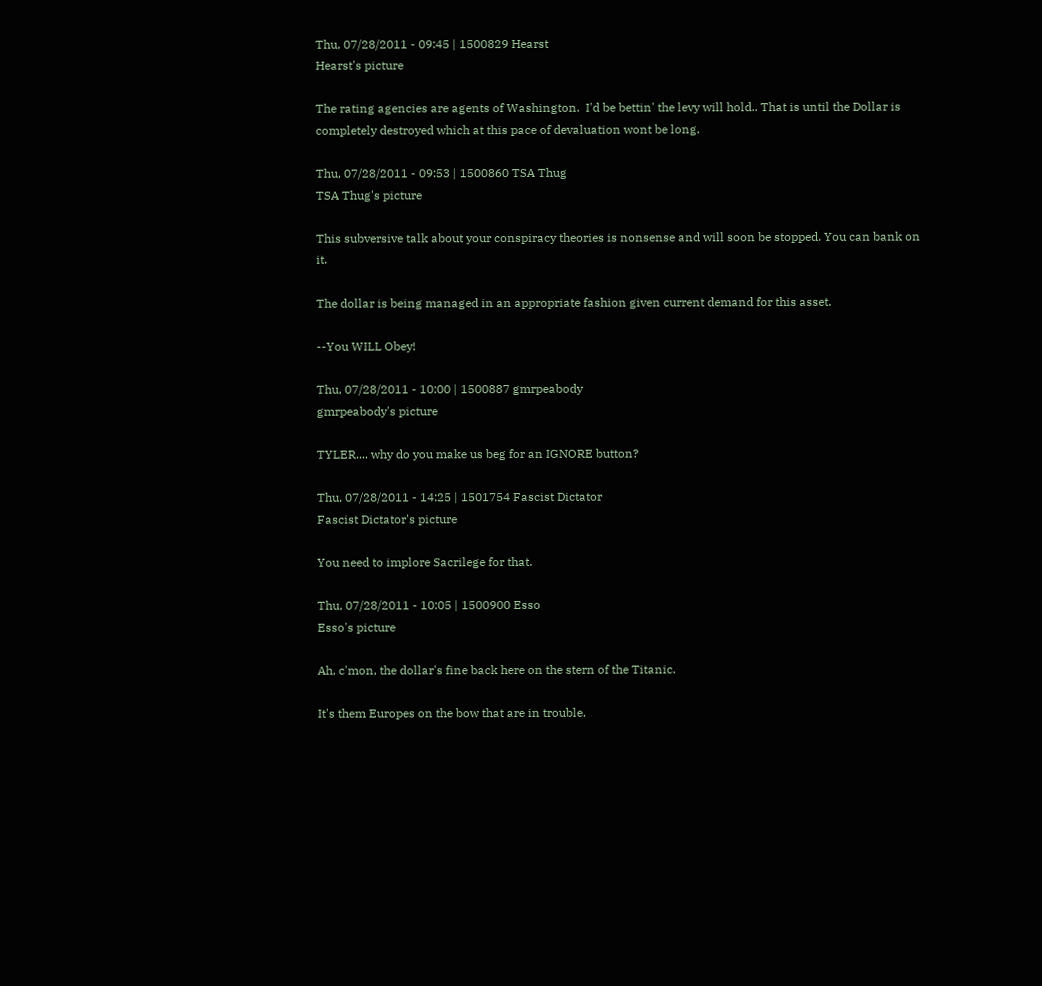Thu, 07/28/2011 - 09:45 | 1500829 Hearst
Hearst's picture

The rating agencies are agents of Washington.  I'd be bettin' the levy will hold.. That is until the Dollar is completely destroyed which at this pace of devaluation wont be long.

Thu, 07/28/2011 - 09:53 | 1500860 TSA Thug
TSA Thug's picture

This subversive talk about your conspiracy theories is nonsense and will soon be stopped. You can bank on it.

The dollar is being managed in an appropriate fashion given current demand for this asset.

--You WILL Obey!

Thu, 07/28/2011 - 10:00 | 1500887 gmrpeabody
gmrpeabody's picture

TYLER.... why do you make us beg for an IGNORE button?

Thu, 07/28/2011 - 14:25 | 1501754 Fascist Dictator
Fascist Dictator's picture

You need to implore Sacrilege for that.

Thu, 07/28/2011 - 10:05 | 1500900 Esso
Esso's picture

Ah, c'mon, the dollar's fine back here on the stern of the Titanic.

It's them Europes on the bow that are in trouble.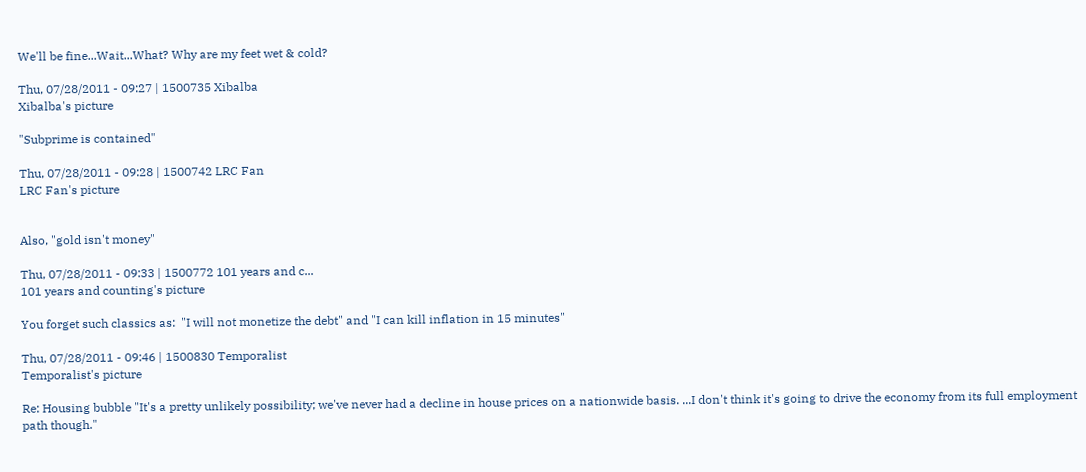We'll be fine...Wait...What? Why are my feet wet & cold?

Thu, 07/28/2011 - 09:27 | 1500735 Xibalba
Xibalba's picture

"Subprime is contained"

Thu, 07/28/2011 - 09:28 | 1500742 LRC Fan
LRC Fan's picture


Also, "gold isn't money"

Thu, 07/28/2011 - 09:33 | 1500772 101 years and c...
101 years and counting's picture

You forget such classics as:  "I will not monetize the debt" and "I can kill inflation in 15 minutes"

Thu, 07/28/2011 - 09:46 | 1500830 Temporalist
Temporalist's picture

Re: Housing bubble "It's a pretty unlikely possibility; we've never had a decline in house prices on a nationwide basis. ...I don't think it's going to drive the economy from its full employment path though."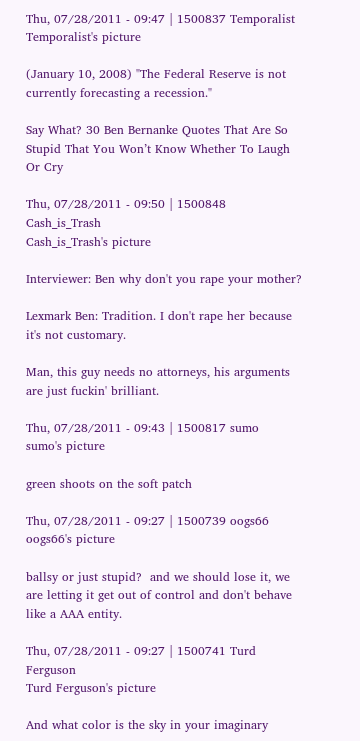Thu, 07/28/2011 - 09:47 | 1500837 Temporalist
Temporalist's picture

(January 10, 2008) "The Federal Reserve is not currently forecasting a recession."

Say What? 30 Ben Bernanke Quotes That Are So Stupid That You Won’t Know Whether To Laugh Or Cry

Thu, 07/28/2011 - 09:50 | 1500848 Cash_is_Trash
Cash_is_Trash's picture

Interviewer: Ben why don't you rape your mother?

Lexmark Ben: Tradition. I don't rape her because it's not customary.

Man, this guy needs no attorneys, his arguments are just fuckin' brilliant.

Thu, 07/28/2011 - 09:43 | 1500817 sumo
sumo's picture

green shoots on the soft patch

Thu, 07/28/2011 - 09:27 | 1500739 oogs66
oogs66's picture

ballsy or just stupid?  and we should lose it, we are letting it get out of control and don't behave like a AAA entity.

Thu, 07/28/2011 - 09:27 | 1500741 Turd Ferguson
Turd Ferguson's picture

And what color is the sky in your imaginary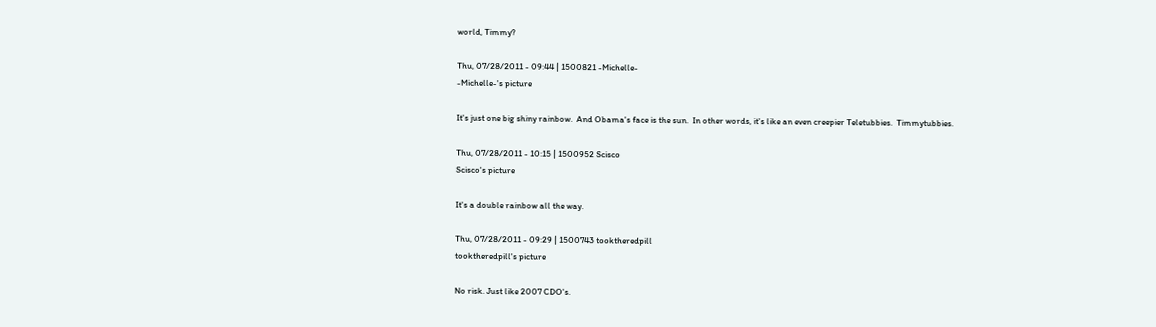world, Timmy?

Thu, 07/28/2011 - 09:44 | 1500821 -Michelle-
-Michelle-'s picture

It's just one big shiny rainbow.  And Obama's face is the sun.  In other words, it's like an even creepier Teletubbies.  Timmytubbies.

Thu, 07/28/2011 - 10:15 | 1500952 Scisco
Scisco's picture

It's a double rainbow all the way.

Thu, 07/28/2011 - 09:29 | 1500743 tooktheredpill
tooktheredpill's picture

No risk. Just like 2007 CDO's.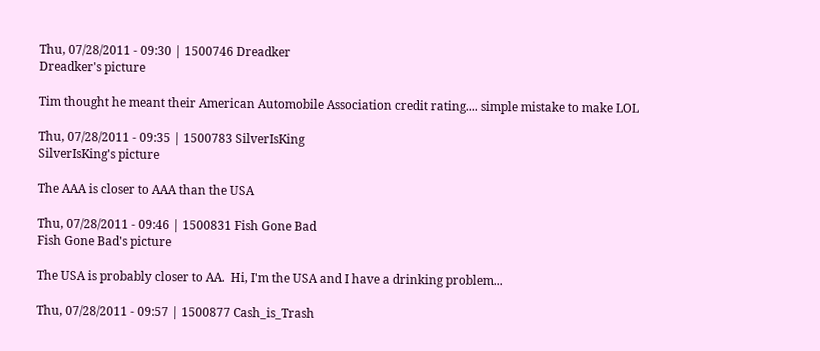Thu, 07/28/2011 - 09:30 | 1500746 Dreadker
Dreadker's picture

Tim thought he meant their American Automobile Association credit rating.... simple mistake to make LOL

Thu, 07/28/2011 - 09:35 | 1500783 SilverIsKing
SilverIsKing's picture

The AAA is closer to AAA than the USA

Thu, 07/28/2011 - 09:46 | 1500831 Fish Gone Bad
Fish Gone Bad's picture

The USA is probably closer to AA.  Hi, I'm the USA and I have a drinking problem...

Thu, 07/28/2011 - 09:57 | 1500877 Cash_is_Trash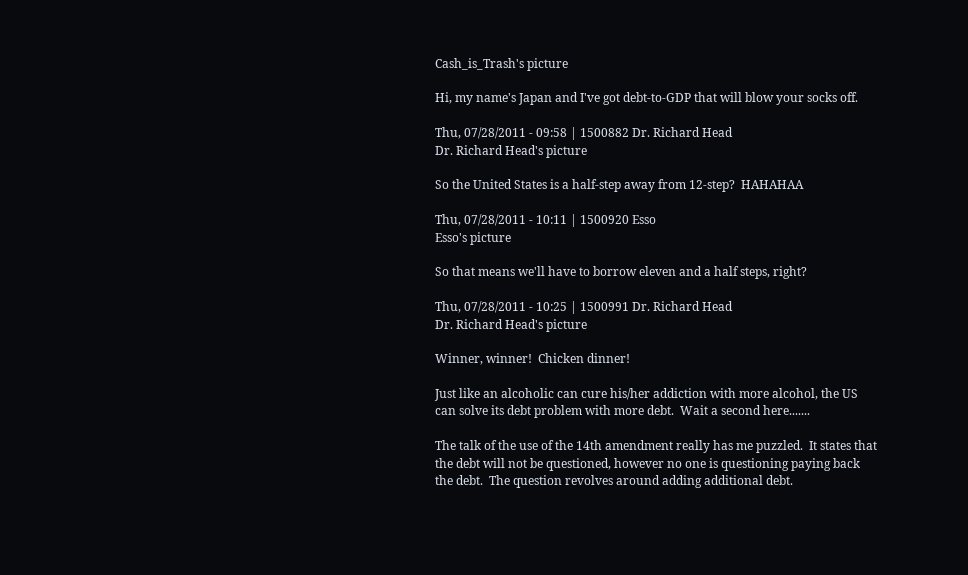Cash_is_Trash's picture

Hi, my name's Japan and I've got debt-to-GDP that will blow your socks off.

Thu, 07/28/2011 - 09:58 | 1500882 Dr. Richard Head
Dr. Richard Head's picture

So the United States is a half-step away from 12-step?  HAHAHAA

Thu, 07/28/2011 - 10:11 | 1500920 Esso
Esso's picture

So that means we'll have to borrow eleven and a half steps, right?

Thu, 07/28/2011 - 10:25 | 1500991 Dr. Richard Head
Dr. Richard Head's picture

Winner, winner!  Chicken dinner!

Just like an alcoholic can cure his/her addiction with more alcohol, the US can solve its debt problem with more debt.  Wait a second here.......

The talk of the use of the 14th amendment really has me puzzled.  It states that the debt will not be questioned, however no one is questioning paying back the debt.  The question revolves around adding additional debt.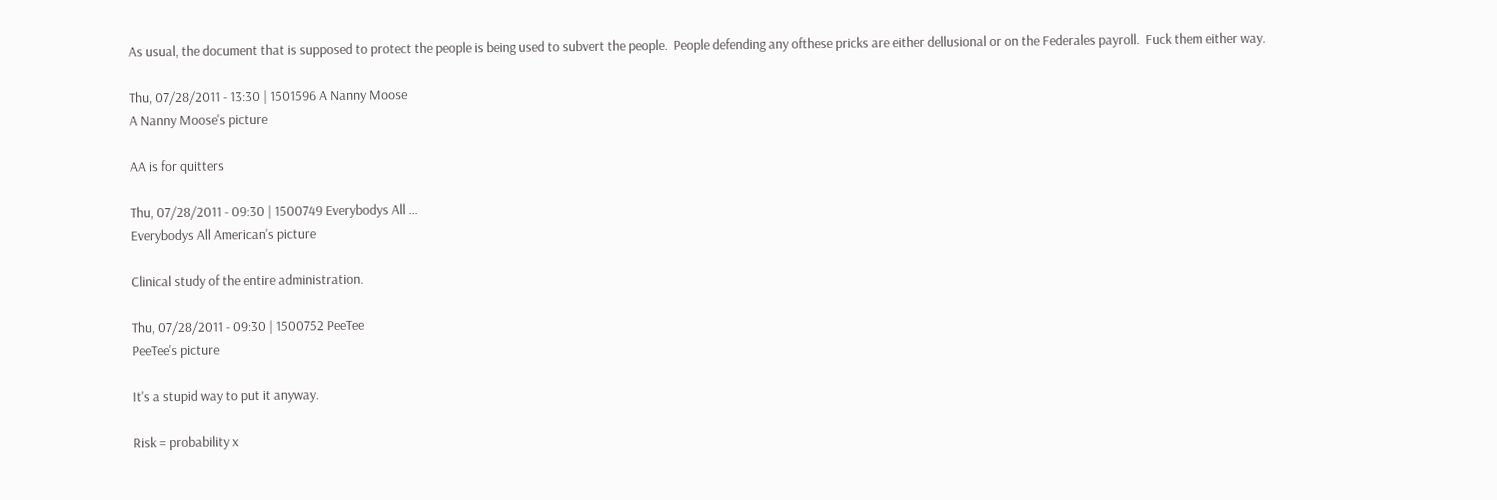As usual, the document that is supposed to protect the people is being used to subvert the people.  People defending any ofthese pricks are either dellusional or on the Federales payroll.  Fuck them either way.

Thu, 07/28/2011 - 13:30 | 1501596 A Nanny Moose
A Nanny Moose's picture

AA is for quitters

Thu, 07/28/2011 - 09:30 | 1500749 Everybodys All ...
Everybodys All American's picture

Clinical study of the entire administration.

Thu, 07/28/2011 - 09:30 | 1500752 PeeTee
PeeTee's picture

It's a stupid way to put it anyway.

Risk = probability x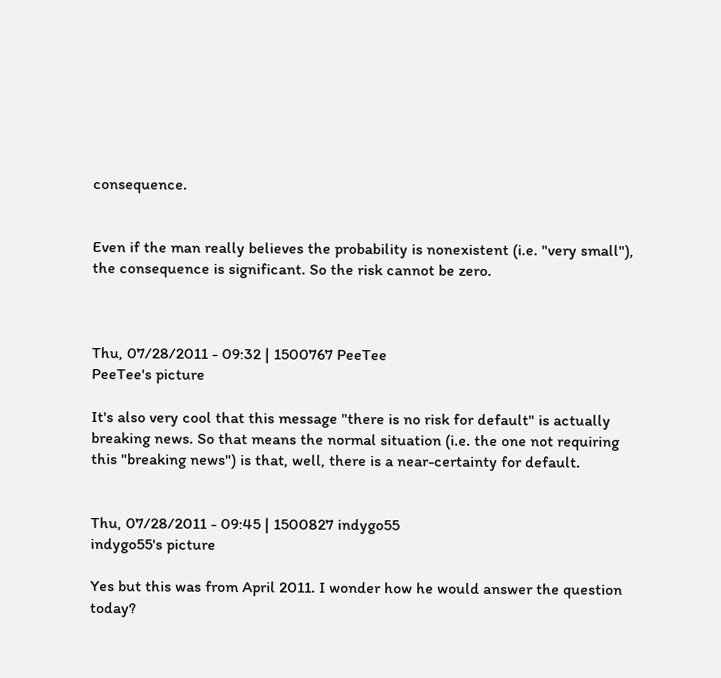consequence.


Even if the man really believes the probability is nonexistent (i.e. "very small"), the consequence is significant. So the risk cannot be zero.



Thu, 07/28/2011 - 09:32 | 1500767 PeeTee
PeeTee's picture

It's also very cool that this message "there is no risk for default" is actually breaking news. So that means the normal situation (i.e. the one not requiring this "breaking news") is that, well, there is a near-certainty for default.


Thu, 07/28/2011 - 09:45 | 1500827 indygo55
indygo55's picture

Yes but this was from April 2011. I wonder how he would answer the question today?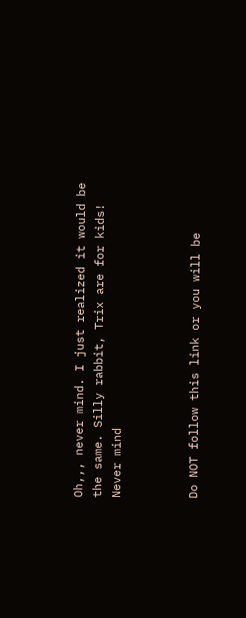Oh,,, never mind. I just realized it would be the same. Silly rabbit, Trix are for kids! Never mind



Do NOT follow this link or you will be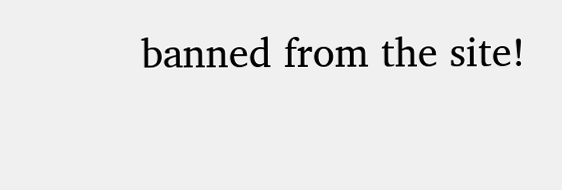banned from the site!